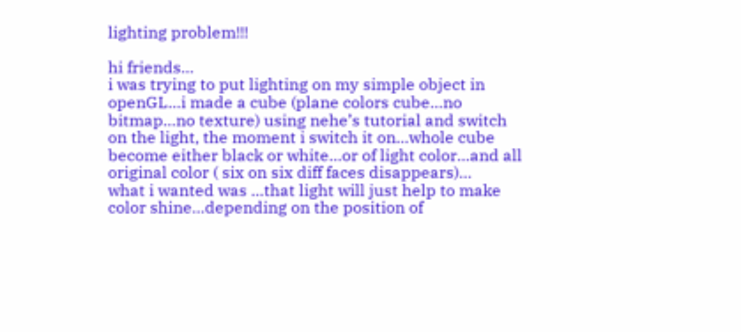lighting problem!!!

hi friends…
i was trying to put lighting on my simple object in openGL…i made a cube (plane colors cube…no bitmap…no texture) using nehe’s tutorial and switch on the light, the moment i switch it on…whole cube become either black or white…or of light color…and all original color ( six on six diff faces disappears)…
what i wanted was …that light will just help to make color shine…depending on the position of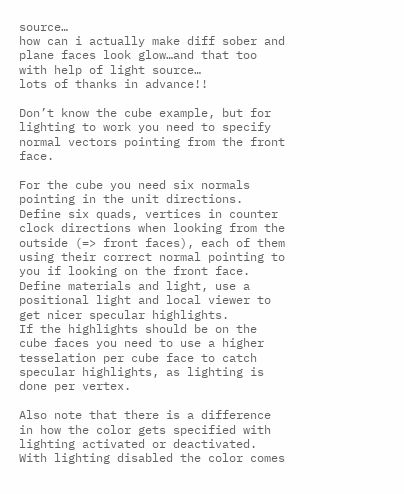source…
how can i actually make diff sober and plane faces look glow…and that too with help of light source…
lots of thanks in advance!!

Don’t know the cube example, but for lighting to work you need to specify normal vectors pointing from the front face.

For the cube you need six normals pointing in the unit directions.
Define six quads, vertices in counter clock directions when looking from the outside (=> front faces), each of them using their correct normal pointing to you if looking on the front face.
Define materials and light, use a positional light and local viewer to get nicer specular highlights.
If the highlights should be on the cube faces you need to use a higher tesselation per cube face to catch specular highlights, as lighting is done per vertex.

Also note that there is a difference in how the color gets specified with lighting activated or deactivated. With lighting disabled the color comes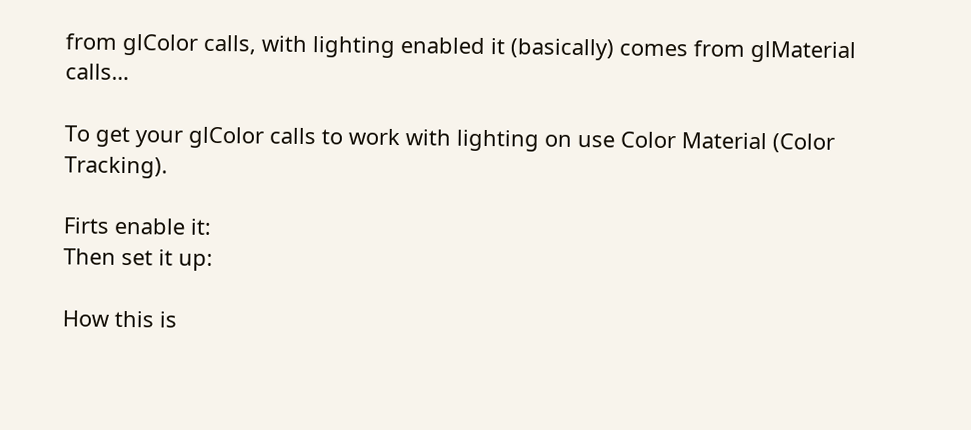from glColor calls, with lighting enabled it (basically) comes from glMaterial calls…

To get your glColor calls to work with lighting on use Color Material (Color Tracking).

Firts enable it:
Then set it up:

How this is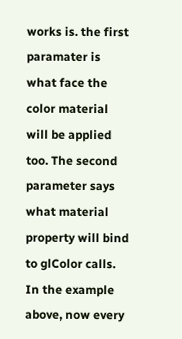works is. the first paramater is what face the color material will be applied too. The second parameter says what material property will bind to glColor calls. In the example above, now every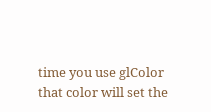time you use glColor that color will set the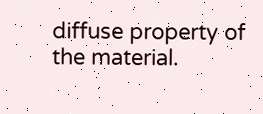diffuse property of the material.